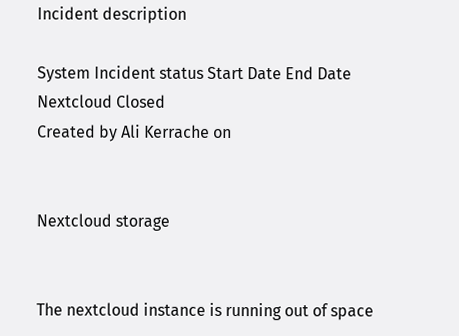Incident description

System Incident status Start Date End Date
Nextcloud Closed
Created by Ali Kerrache on


Nextcloud storage


The nextcloud instance is running out of space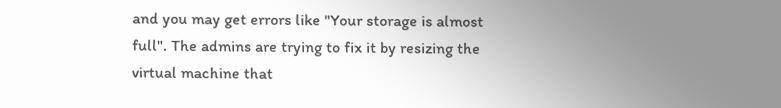and you may get errors like "Your storage is almost full". The admins are trying to fix it by resizing the virtual machine that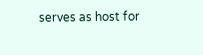serves as host for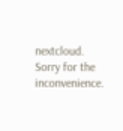nextcloud. Sorry for the inconvenience.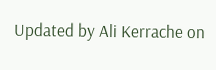Updated by Ali Kerrache on